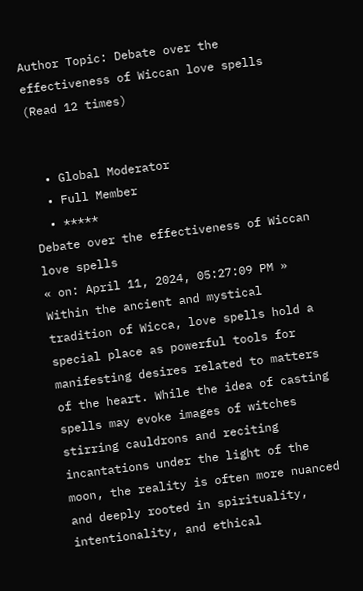Author Topic: Debate over the effectiveness of Wiccan love spells  (Read 12 times)


  • Global Moderator
  • Full Member
  • *****
Debate over the effectiveness of Wiccan love spells
« on: April 11, 2024, 05:27:09 PM »
Within the ancient and mystical tradition of Wicca, love spells hold a special place as powerful tools for manifesting desires related to matters of the heart. While the idea of casting spells may evoke images of witches stirring cauldrons and reciting incantations under the light of the moon, the reality is often more nuanced and deeply rooted in spirituality, intentionality, and ethical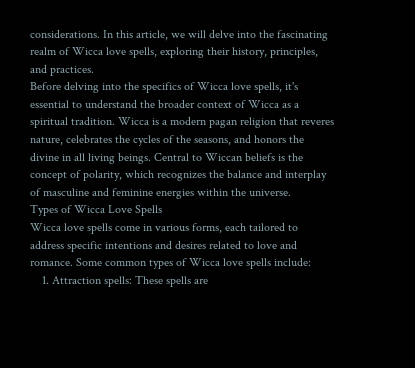considerations. In this article, we will delve into the fascinating realm of Wicca love spells, exploring their history, principles, and practices.
Before delving into the specifics of Wicca love spells, it's essential to understand the broader context of Wicca as a spiritual tradition. Wicca is a modern pagan religion that reveres nature, celebrates the cycles of the seasons, and honors the divine in all living beings. Central to Wiccan beliefs is the concept of polarity, which recognizes the balance and interplay of masculine and feminine energies within the universe.
Types of Wicca Love Spells
Wicca love spells come in various forms, each tailored to address specific intentions and desires related to love and romance. Some common types of Wicca love spells include:
    1. Attraction spells: These spells are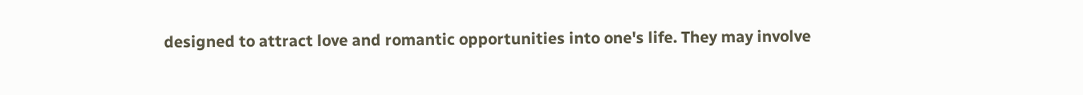designed to attract love and romantic opportunities into one's life. They may involve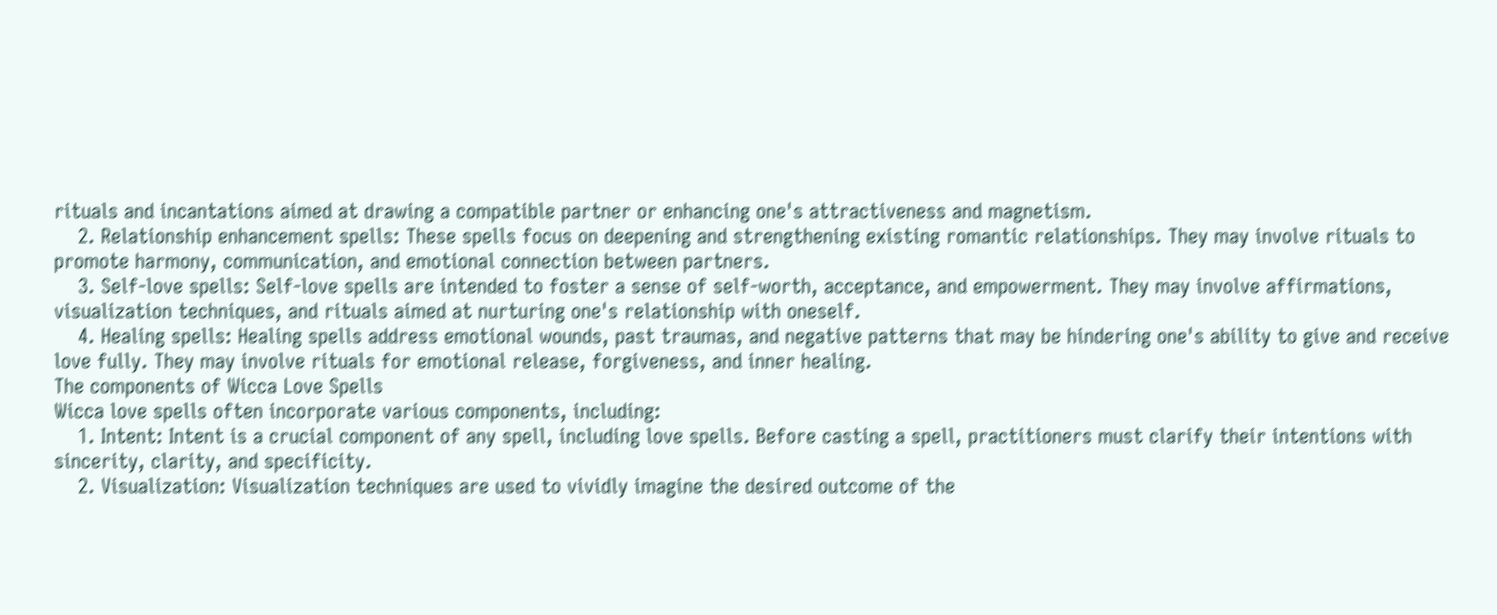rituals and incantations aimed at drawing a compatible partner or enhancing one's attractiveness and magnetism.
    2. Relationship enhancement spells: These spells focus on deepening and strengthening existing romantic relationships. They may involve rituals to promote harmony, communication, and emotional connection between partners.
    3. Self-love spells: Self-love spells are intended to foster a sense of self-worth, acceptance, and empowerment. They may involve affirmations, visualization techniques, and rituals aimed at nurturing one's relationship with oneself.
    4. Healing spells: Healing spells address emotional wounds, past traumas, and negative patterns that may be hindering one's ability to give and receive love fully. They may involve rituals for emotional release, forgiveness, and inner healing.
The components of Wicca Love Spells
Wicca love spells often incorporate various components, including:
    1. Intent: Intent is a crucial component of any spell, including love spells. Before casting a spell, practitioners must clarify their intentions with sincerity, clarity, and specificity.
    2. Visualization: Visualization techniques are used to vividly imagine the desired outcome of the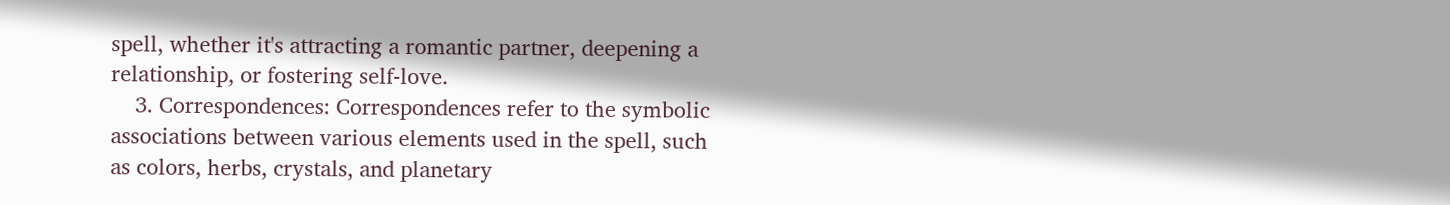spell, whether it's attracting a romantic partner, deepening a relationship, or fostering self-love.
    3. Correspondences: Correspondences refer to the symbolic associations between various elements used in the spell, such as colors, herbs, crystals, and planetary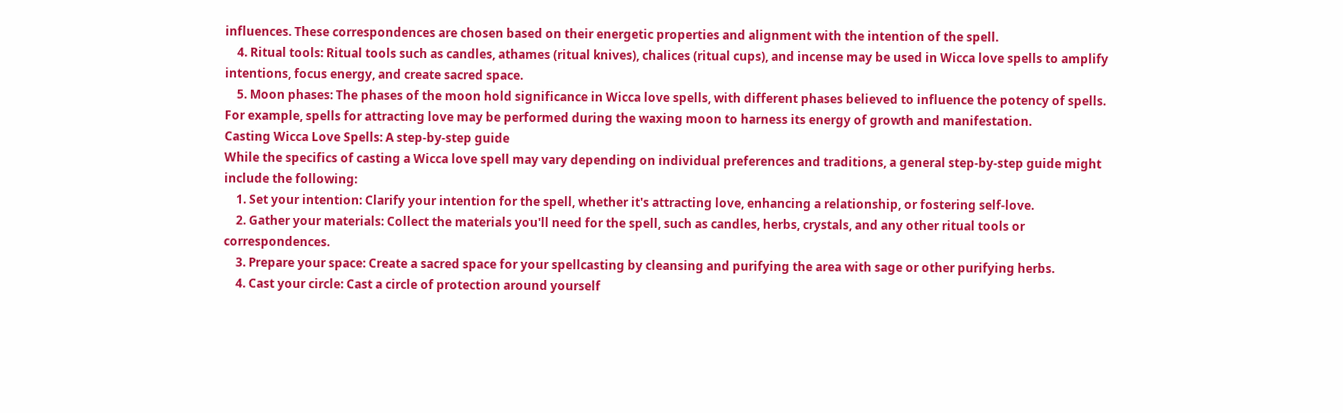influences. These correspondences are chosen based on their energetic properties and alignment with the intention of the spell.
    4. Ritual tools: Ritual tools such as candles, athames (ritual knives), chalices (ritual cups), and incense may be used in Wicca love spells to amplify intentions, focus energy, and create sacred space.
    5. Moon phases: The phases of the moon hold significance in Wicca love spells, with different phases believed to influence the potency of spells. For example, spells for attracting love may be performed during the waxing moon to harness its energy of growth and manifestation.
Casting Wicca Love Spells: A step-by-step guide
While the specifics of casting a Wicca love spell may vary depending on individual preferences and traditions, a general step-by-step guide might include the following:
    1. Set your intention: Clarify your intention for the spell, whether it's attracting love, enhancing a relationship, or fostering self-love.
    2. Gather your materials: Collect the materials you'll need for the spell, such as candles, herbs, crystals, and any other ritual tools or correspondences.
    3. Prepare your space: Create a sacred space for your spellcasting by cleansing and purifying the area with sage or other purifying herbs.
    4. Cast your circle: Cast a circle of protection around yourself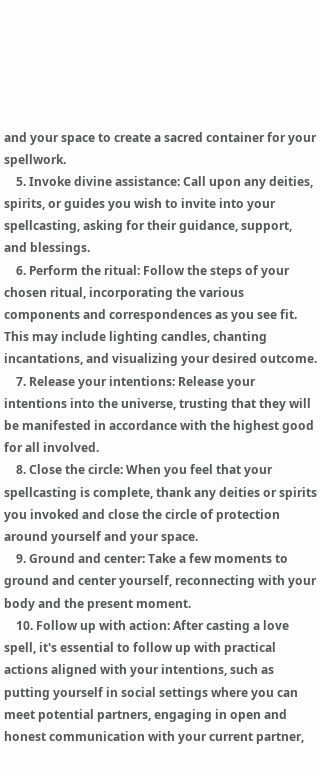and your space to create a sacred container for your spellwork.
    5. Invoke divine assistance: Call upon any deities, spirits, or guides you wish to invite into your spellcasting, asking for their guidance, support, and blessings.
    6. Perform the ritual: Follow the steps of your chosen ritual, incorporating the various components and correspondences as you see fit. This may include lighting candles, chanting incantations, and visualizing your desired outcome.
    7. Release your intentions: Release your intentions into the universe, trusting that they will be manifested in accordance with the highest good for all involved.
    8. Close the circle: When you feel that your spellcasting is complete, thank any deities or spirits you invoked and close the circle of protection around yourself and your space.
    9. Ground and center: Take a few moments to ground and center yourself, reconnecting with your body and the present moment.
    10. Follow up with action: After casting a love spell, it's essential to follow up with practical actions aligned with your intentions, such as putting yourself in social settings where you can meet potential partners, engaging in open and honest communication with your current partner,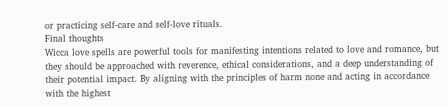or practicing self-care and self-love rituals.
Final thoughts
Wicca love spells are powerful tools for manifesting intentions related to love and romance, but they should be approached with reverence, ethical considerations, and a deep understanding of their potential impact. By aligning with the principles of harm none and acting in accordance with the highest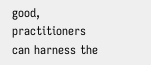good, practitioners can harness the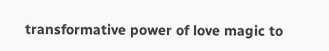transformative power of love magic to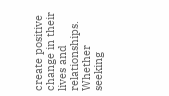create positive change in their lives and relationships. Whether seeking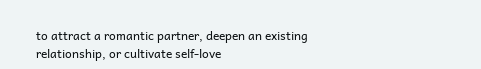to attract a romantic partner, deepen an existing relationship, or cultivate self-love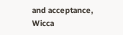and acceptance, Wicca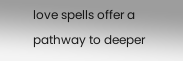love spells offer a pathway to deeper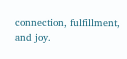connection, fulfillment, and joy.